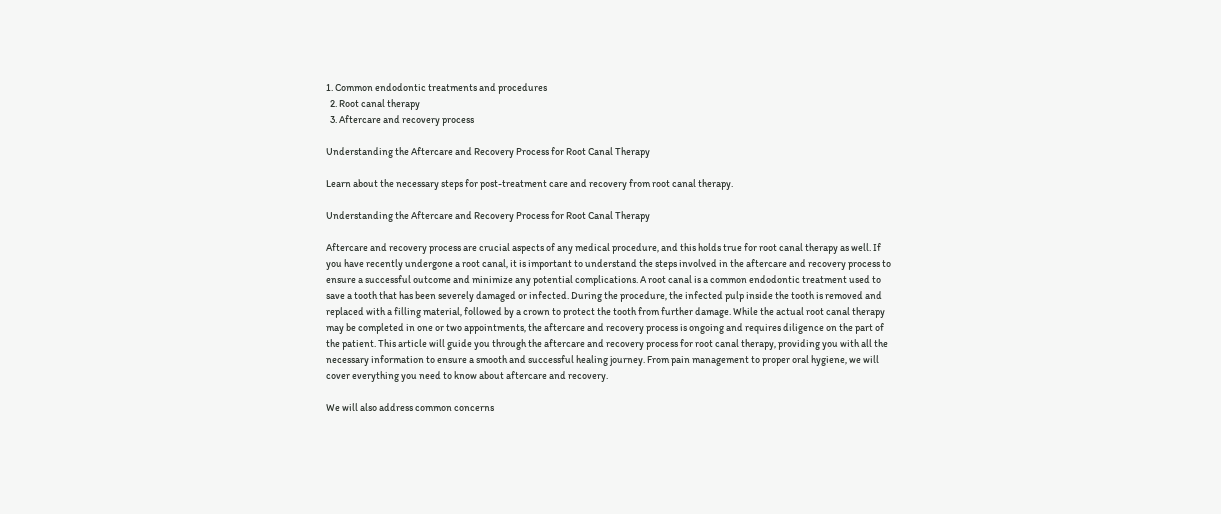1. Common endodontic treatments and procedures
  2. Root canal therapy
  3. Aftercare and recovery process

Understanding the Aftercare and Recovery Process for Root Canal Therapy

Learn about the necessary steps for post-treatment care and recovery from root canal therapy.

Understanding the Aftercare and Recovery Process for Root Canal Therapy

Aftercare and recovery process are crucial aspects of any medical procedure, and this holds true for root canal therapy as well. If you have recently undergone a root canal, it is important to understand the steps involved in the aftercare and recovery process to ensure a successful outcome and minimize any potential complications. A root canal is a common endodontic treatment used to save a tooth that has been severely damaged or infected. During the procedure, the infected pulp inside the tooth is removed and replaced with a filling material, followed by a crown to protect the tooth from further damage. While the actual root canal therapy may be completed in one or two appointments, the aftercare and recovery process is ongoing and requires diligence on the part of the patient. This article will guide you through the aftercare and recovery process for root canal therapy, providing you with all the necessary information to ensure a smooth and successful healing journey. From pain management to proper oral hygiene, we will cover everything you need to know about aftercare and recovery.

We will also address common concerns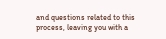and questions related to this process, leaving you with a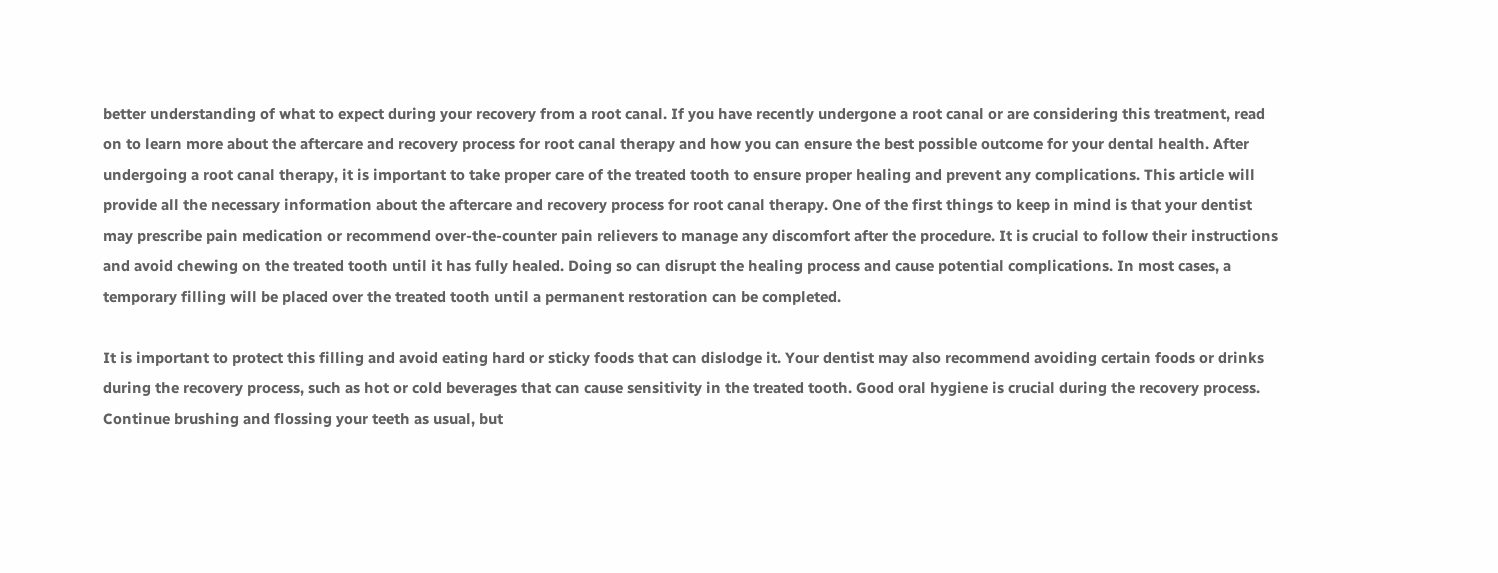better understanding of what to expect during your recovery from a root canal. If you have recently undergone a root canal or are considering this treatment, read on to learn more about the aftercare and recovery process for root canal therapy and how you can ensure the best possible outcome for your dental health. After undergoing a root canal therapy, it is important to take proper care of the treated tooth to ensure proper healing and prevent any complications. This article will provide all the necessary information about the aftercare and recovery process for root canal therapy. One of the first things to keep in mind is that your dentist may prescribe pain medication or recommend over-the-counter pain relievers to manage any discomfort after the procedure. It is crucial to follow their instructions and avoid chewing on the treated tooth until it has fully healed. Doing so can disrupt the healing process and cause potential complications. In most cases, a temporary filling will be placed over the treated tooth until a permanent restoration can be completed.

It is important to protect this filling and avoid eating hard or sticky foods that can dislodge it. Your dentist may also recommend avoiding certain foods or drinks during the recovery process, such as hot or cold beverages that can cause sensitivity in the treated tooth. Good oral hygiene is crucial during the recovery process. Continue brushing and flossing your teeth as usual, but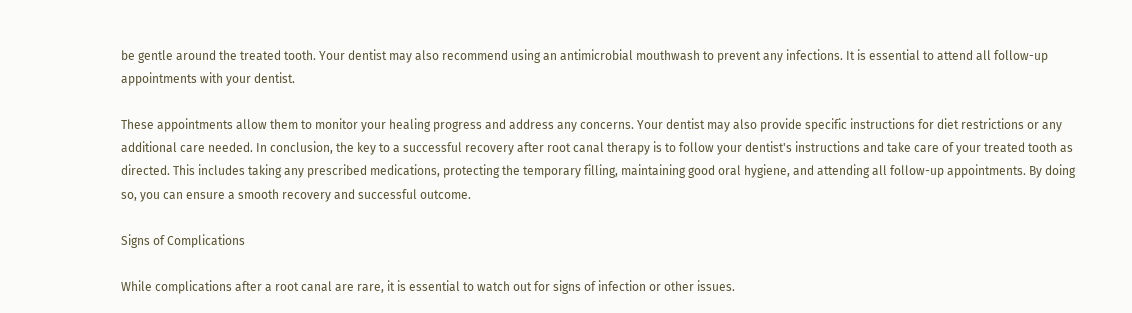be gentle around the treated tooth. Your dentist may also recommend using an antimicrobial mouthwash to prevent any infections. It is essential to attend all follow-up appointments with your dentist.

These appointments allow them to monitor your healing progress and address any concerns. Your dentist may also provide specific instructions for diet restrictions or any additional care needed. In conclusion, the key to a successful recovery after root canal therapy is to follow your dentist's instructions and take care of your treated tooth as directed. This includes taking any prescribed medications, protecting the temporary filling, maintaining good oral hygiene, and attending all follow-up appointments. By doing so, you can ensure a smooth recovery and successful outcome.

Signs of Complications

While complications after a root canal are rare, it is essential to watch out for signs of infection or other issues.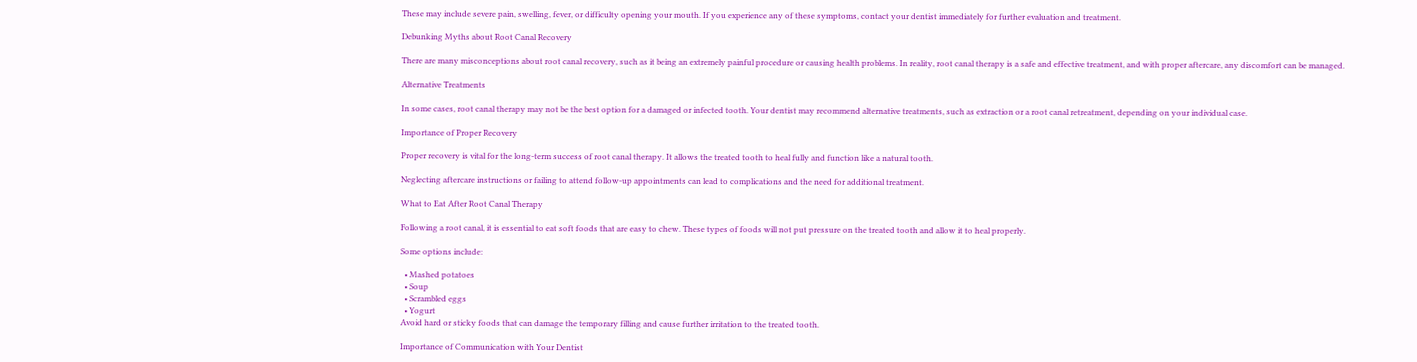These may include severe pain, swelling, fever, or difficulty opening your mouth. If you experience any of these symptoms, contact your dentist immediately for further evaluation and treatment.

Debunking Myths about Root Canal Recovery

There are many misconceptions about root canal recovery, such as it being an extremely painful procedure or causing health problems. In reality, root canal therapy is a safe and effective treatment, and with proper aftercare, any discomfort can be managed.

Alternative Treatments

In some cases, root canal therapy may not be the best option for a damaged or infected tooth. Your dentist may recommend alternative treatments, such as extraction or a root canal retreatment, depending on your individual case.

Importance of Proper Recovery

Proper recovery is vital for the long-term success of root canal therapy. It allows the treated tooth to heal fully and function like a natural tooth.

Neglecting aftercare instructions or failing to attend follow-up appointments can lead to complications and the need for additional treatment.

What to Eat After Root Canal Therapy

Following a root canal, it is essential to eat soft foods that are easy to chew. These types of foods will not put pressure on the treated tooth and allow it to heal properly.

Some options include:

  • Mashed potatoes
  • Soup
  • Scrambled eggs
  • Yogurt
Avoid hard or sticky foods that can damage the temporary filling and cause further irritation to the treated tooth.

Importance of Communication with Your Dentist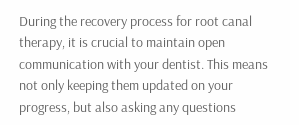During the recovery process for root canal therapy, it is crucial to maintain open communication with your dentist. This means not only keeping them updated on your progress, but also asking any questions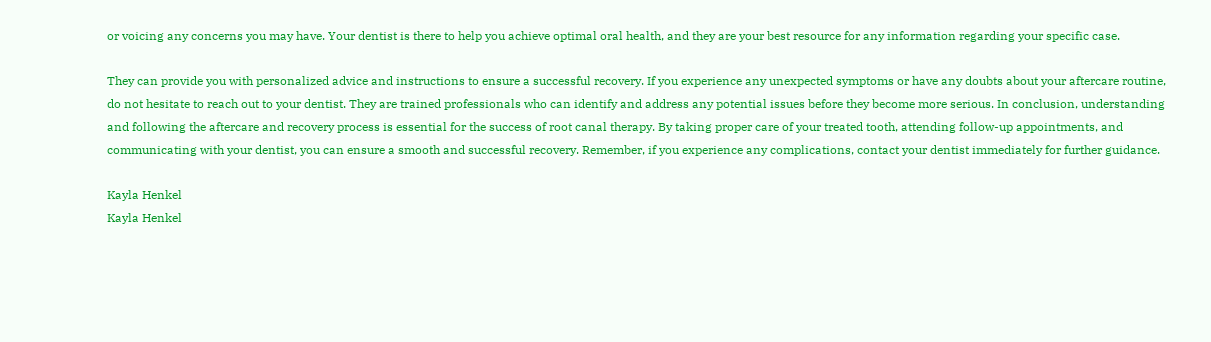or voicing any concerns you may have. Your dentist is there to help you achieve optimal oral health, and they are your best resource for any information regarding your specific case.

They can provide you with personalized advice and instructions to ensure a successful recovery. If you experience any unexpected symptoms or have any doubts about your aftercare routine, do not hesitate to reach out to your dentist. They are trained professionals who can identify and address any potential issues before they become more serious. In conclusion, understanding and following the aftercare and recovery process is essential for the success of root canal therapy. By taking proper care of your treated tooth, attending follow-up appointments, and communicating with your dentist, you can ensure a smooth and successful recovery. Remember, if you experience any complications, contact your dentist immediately for further guidance.

Kayla Henkel
Kayla Henkel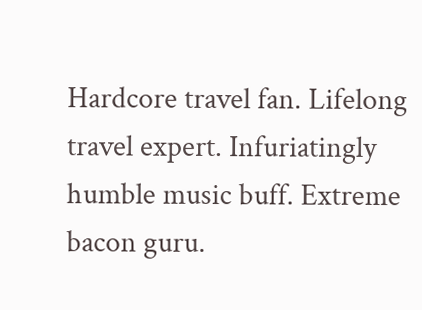Hardcore travel fan. Lifelong travel expert. Infuriatingly humble music buff. Extreme bacon guru.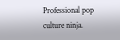Professional pop culture ninja.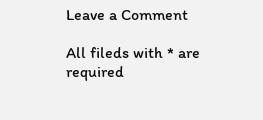Leave a Comment

All fileds with * are required